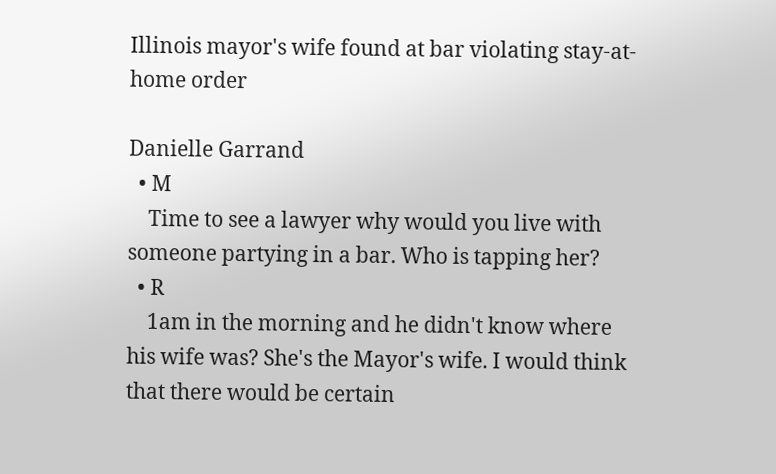Illinois mayor's wife found at bar violating stay-at-home order

Danielle Garrand
  • M
    Time to see a lawyer why would you live with someone partying in a bar. Who is tapping her?
  • R
    1am in the morning and he didn't know where his wife was? She's the Mayor's wife. I would think that there would be certain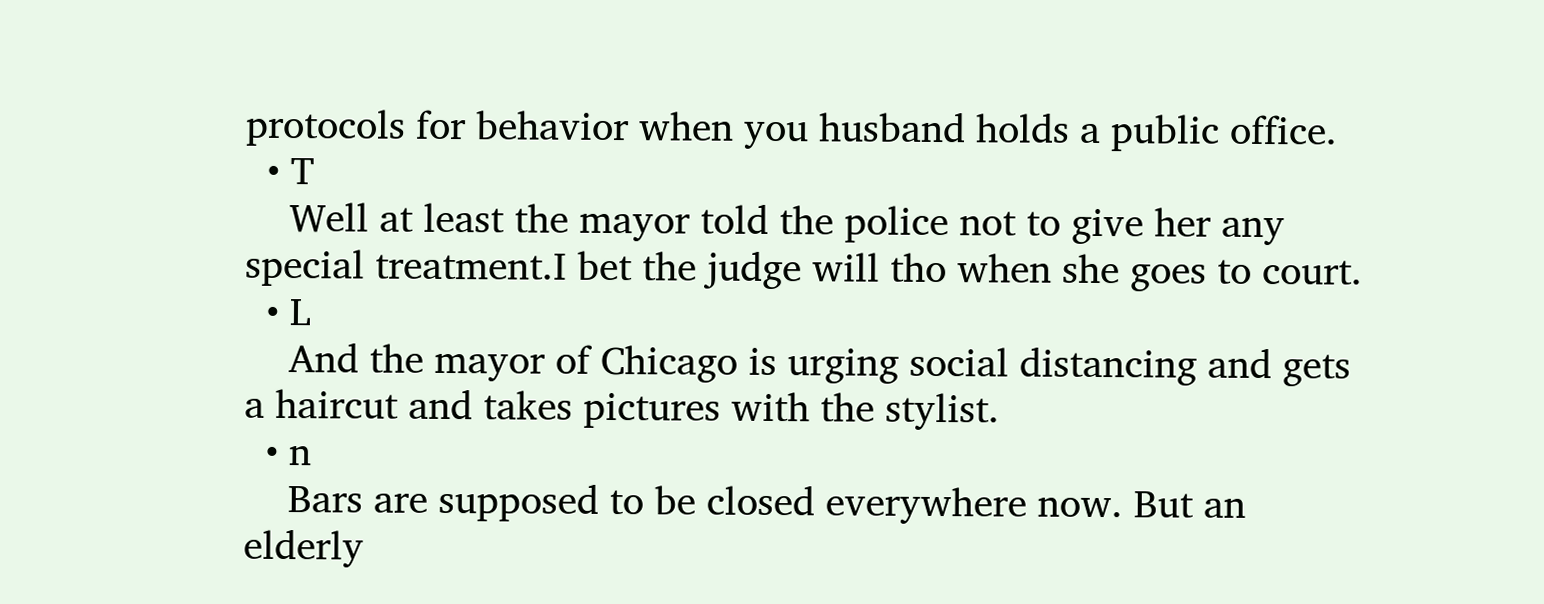protocols for behavior when you husband holds a public office.
  • T
    Well at least the mayor told the police not to give her any special treatment.I bet the judge will tho when she goes to court.
  • L
    And the mayor of Chicago is urging social distancing and gets a haircut and takes pictures with the stylist.
  • n
    Bars are supposed to be closed everywhere now. But an elderly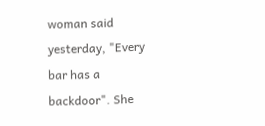woman said yesterday, "Every bar has a backdoor". She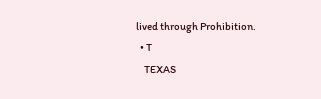lived through Prohibition.
  • T
    TEXAS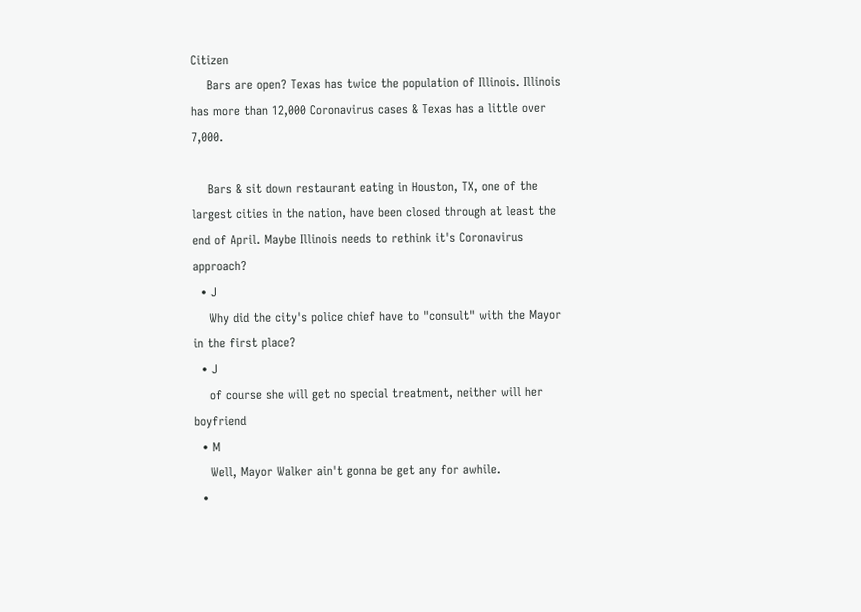Citizen
    Bars are open? Texas has twice the population of Illinois. Illinois has more than 12,000 Coronavirus cases & Texas has a little over 7,000.

    Bars & sit down restaurant eating in Houston, TX, one of the largest cities in the nation, have been closed through at least the end of April. Maybe Illinois needs to rethink it's Coronavirus approach?
  • J
    Why did the city's police chief have to "consult" with the Mayor in the first place?
  • J
    of course she will get no special treatment, neither will her boyfriend
  • M
    Well, Mayor Walker ain't gonna be get any for awhile.
  •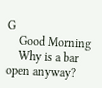G
    Good Morning
    Why is a bar open anyway?